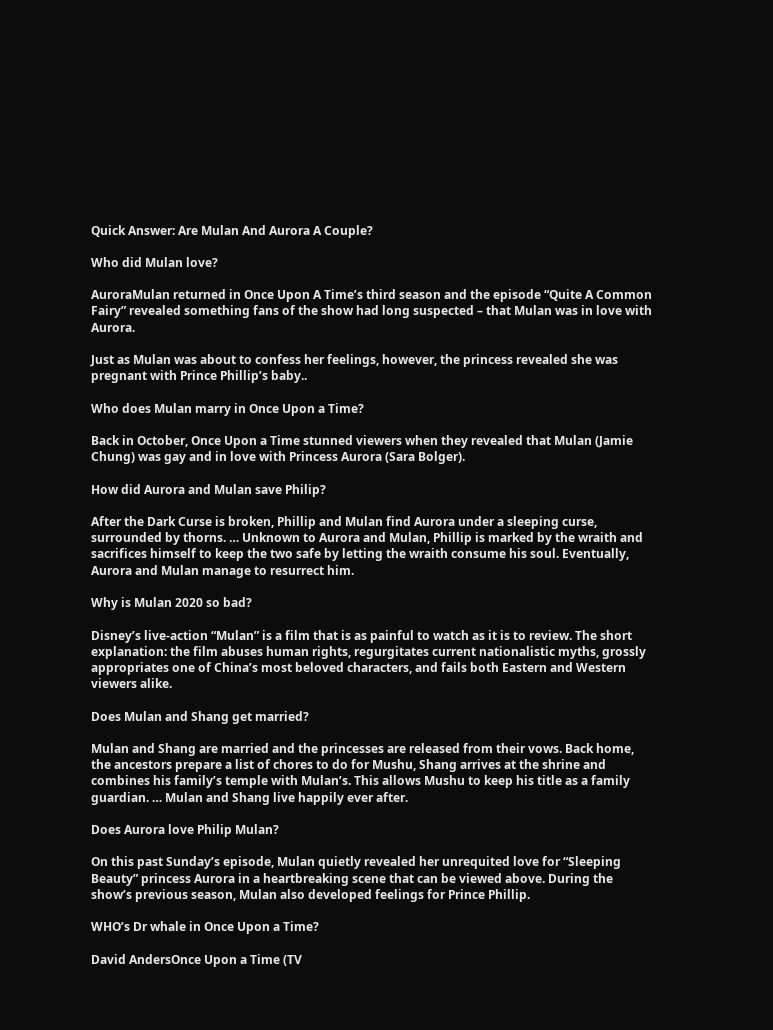Quick Answer: Are Mulan And Aurora A Couple?

Who did Mulan love?

AuroraMulan returned in Once Upon A Time’s third season and the episode “Quite A Common Fairy” revealed something fans of the show had long suspected – that Mulan was in love with Aurora.

Just as Mulan was about to confess her feelings, however, the princess revealed she was pregnant with Prince Phillip’s baby..

Who does Mulan marry in Once Upon a Time?

Back in October, Once Upon a Time stunned viewers when they revealed that Mulan (Jamie Chung) was gay and in love with Princess Aurora (Sara Bolger).

How did Aurora and Mulan save Philip?

After the Dark Curse is broken, Phillip and Mulan find Aurora under a sleeping curse, surrounded by thorns. … Unknown to Aurora and Mulan, Phillip is marked by the wraith and sacrifices himself to keep the two safe by letting the wraith consume his soul. Eventually, Aurora and Mulan manage to resurrect him.

Why is Mulan 2020 so bad?

Disney’s live-action “Mulan” is a film that is as painful to watch as it is to review. The short explanation: the film abuses human rights, regurgitates current nationalistic myths, grossly appropriates one of China’s most beloved characters, and fails both Eastern and Western viewers alike.

Does Mulan and Shang get married?

Mulan and Shang are married and the princesses are released from their vows. Back home, the ancestors prepare a list of chores to do for Mushu, Shang arrives at the shrine and combines his family’s temple with Mulan’s. This allows Mushu to keep his title as a family guardian. … Mulan and Shang live happily ever after.

Does Aurora love Philip Mulan?

On this past Sunday’s episode, Mulan quietly revealed her unrequited love for “Sleeping Beauty” princess Aurora in a heartbreaking scene that can be viewed above. During the show’s previous season, Mulan also developed feelings for Prince Phillip.

WHO’s Dr whale in Once Upon a Time?

David AndersOnce Upon a Time (TV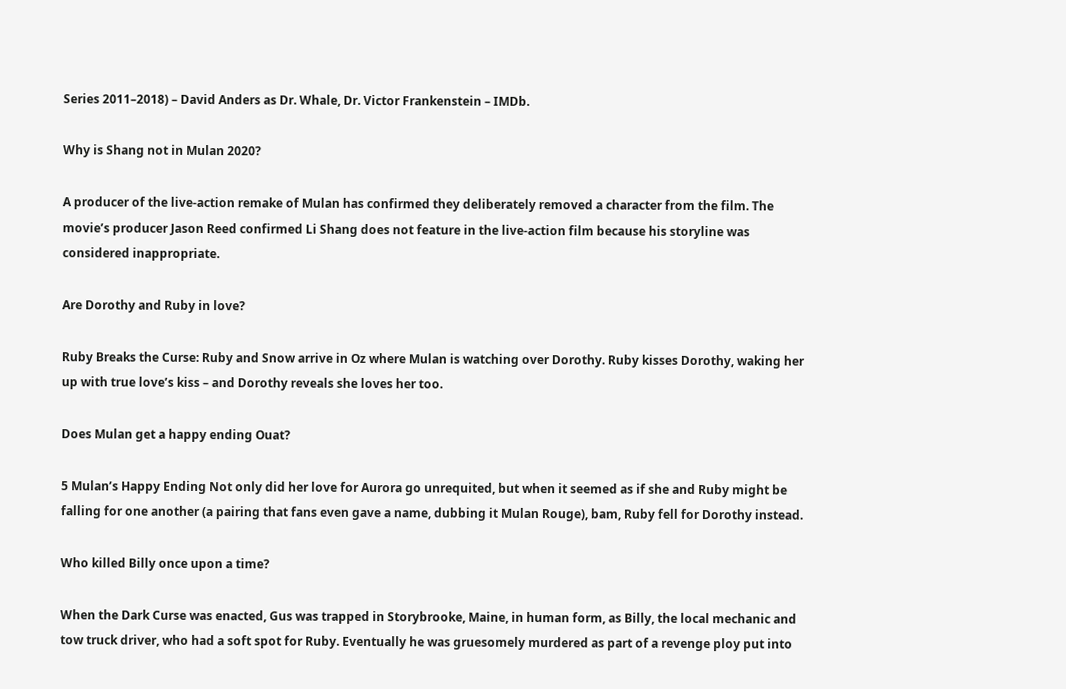Series 2011–2018) – David Anders as Dr. Whale, Dr. Victor Frankenstein – IMDb.

Why is Shang not in Mulan 2020?

A producer of the live-action remake of Mulan has confirmed they deliberately removed a character from the film. The movie’s producer Jason Reed confirmed Li Shang does not feature in the live-action film because his storyline was considered inappropriate.

Are Dorothy and Ruby in love?

Ruby Breaks the Curse: Ruby and Snow arrive in Oz where Mulan is watching over Dorothy. Ruby kisses Dorothy, waking her up with true love’s kiss – and Dorothy reveals she loves her too.

Does Mulan get a happy ending Ouat?

5 Mulan’s Happy Ending Not only did her love for Aurora go unrequited, but when it seemed as if she and Ruby might be falling for one another (a pairing that fans even gave a name, dubbing it Mulan Rouge), bam, Ruby fell for Dorothy instead.

Who killed Billy once upon a time?

When the Dark Curse was enacted, Gus was trapped in Storybrooke, Maine, in human form, as Billy, the local mechanic and tow truck driver, who had a soft spot for Ruby. Eventually he was gruesomely murdered as part of a revenge ploy put into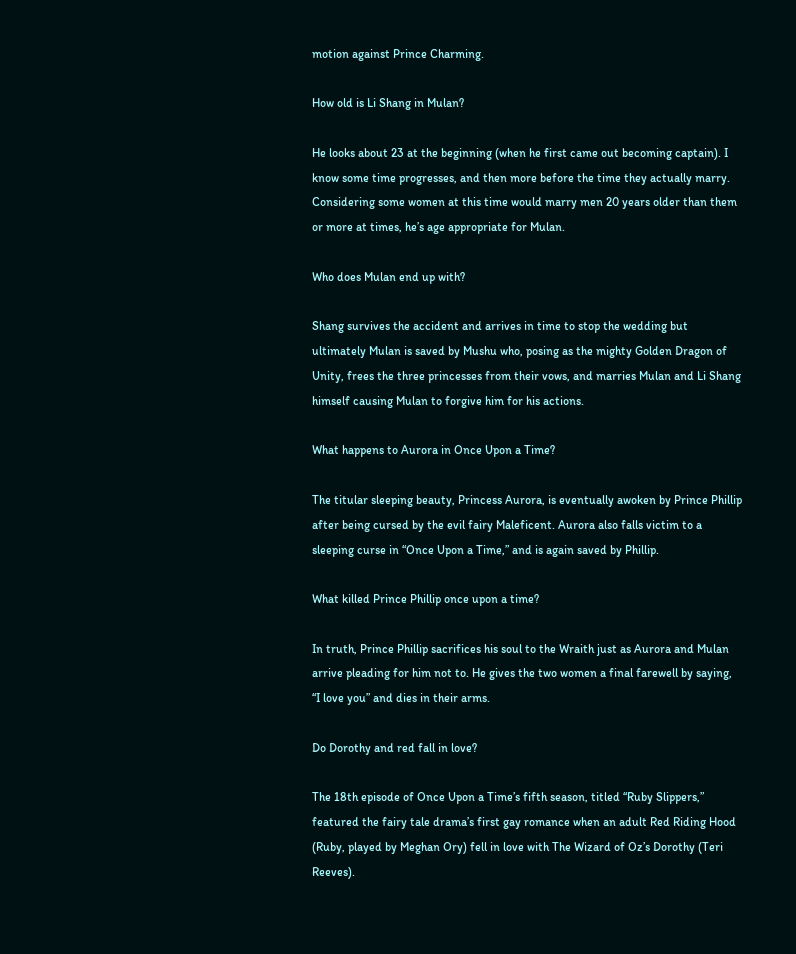motion against Prince Charming.

How old is Li Shang in Mulan?

He looks about 23 at the beginning (when he first came out becoming captain). I know some time progresses, and then more before the time they actually marry. Considering some women at this time would marry men 20 years older than them or more at times, he’s age appropriate for Mulan.

Who does Mulan end up with?

Shang survives the accident and arrives in time to stop the wedding but ultimately Mulan is saved by Mushu who, posing as the mighty Golden Dragon of Unity, frees the three princesses from their vows, and marries Mulan and Li Shang himself causing Mulan to forgive him for his actions.

What happens to Aurora in Once Upon a Time?

The titular sleeping beauty, Princess Aurora, is eventually awoken by Prince Phillip after being cursed by the evil fairy Maleficent. Aurora also falls victim to a sleeping curse in “Once Upon a Time,” and is again saved by Phillip.

What killed Prince Phillip once upon a time?

In truth, Prince Phillip sacrifices his soul to the Wraith just as Aurora and Mulan arrive pleading for him not to. He gives the two women a final farewell by saying, “I love you” and dies in their arms.

Do Dorothy and red fall in love?

The 18th episode of Once Upon a Time’s fifth season, titled “Ruby Slippers,” featured the fairy tale drama’s first gay romance when an adult Red Riding Hood (Ruby, played by Meghan Ory) fell in love with The Wizard of Oz’s Dorothy (Teri Reeves).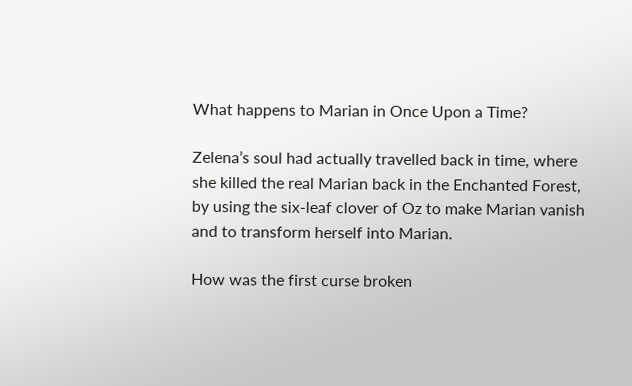What happens to Marian in Once Upon a Time?

Zelena’s soul had actually travelled back in time, where she killed the real Marian back in the Enchanted Forest, by using the six-leaf clover of Oz to make Marian vanish and to transform herself into Marian.

How was the first curse broken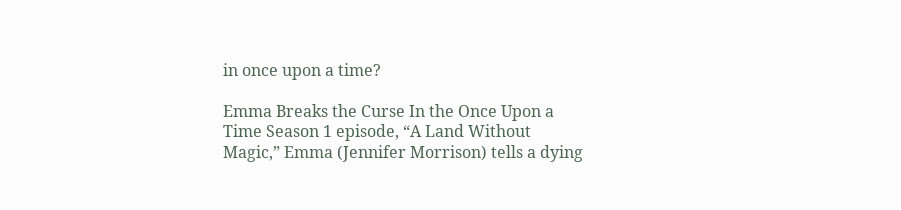in once upon a time?

Emma Breaks the Curse In the Once Upon a Time Season 1 episode, “A Land Without Magic,” Emma (Jennifer Morrison) tells a dying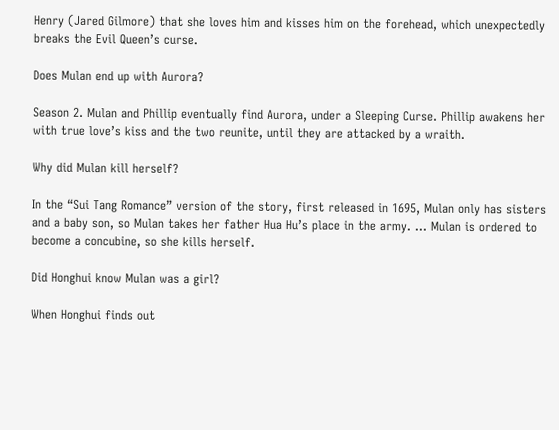Henry (Jared Gilmore) that she loves him and kisses him on the forehead, which unexpectedly breaks the Evil Queen’s curse.

Does Mulan end up with Aurora?

Season 2. Mulan and Phillip eventually find Aurora, under a Sleeping Curse. Phillip awakens her with true love’s kiss and the two reunite, until they are attacked by a wraith.

Why did Mulan kill herself?

In the “Sui Tang Romance” version of the story, first released in 1695, Mulan only has sisters and a baby son, so Mulan takes her father Hua Hu’s place in the army. … Mulan is ordered to become a concubine, so she kills herself.

Did Honghui know Mulan was a girl?

When Honghui finds out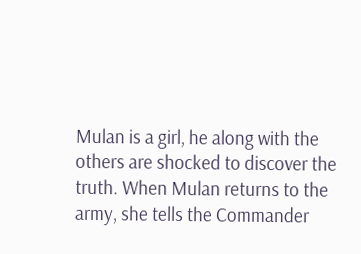Mulan is a girl, he along with the others are shocked to discover the truth. When Mulan returns to the army, she tells the Commander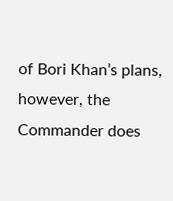of Bori Khan’s plans, however, the Commander does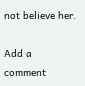not believe her.

Add a comment